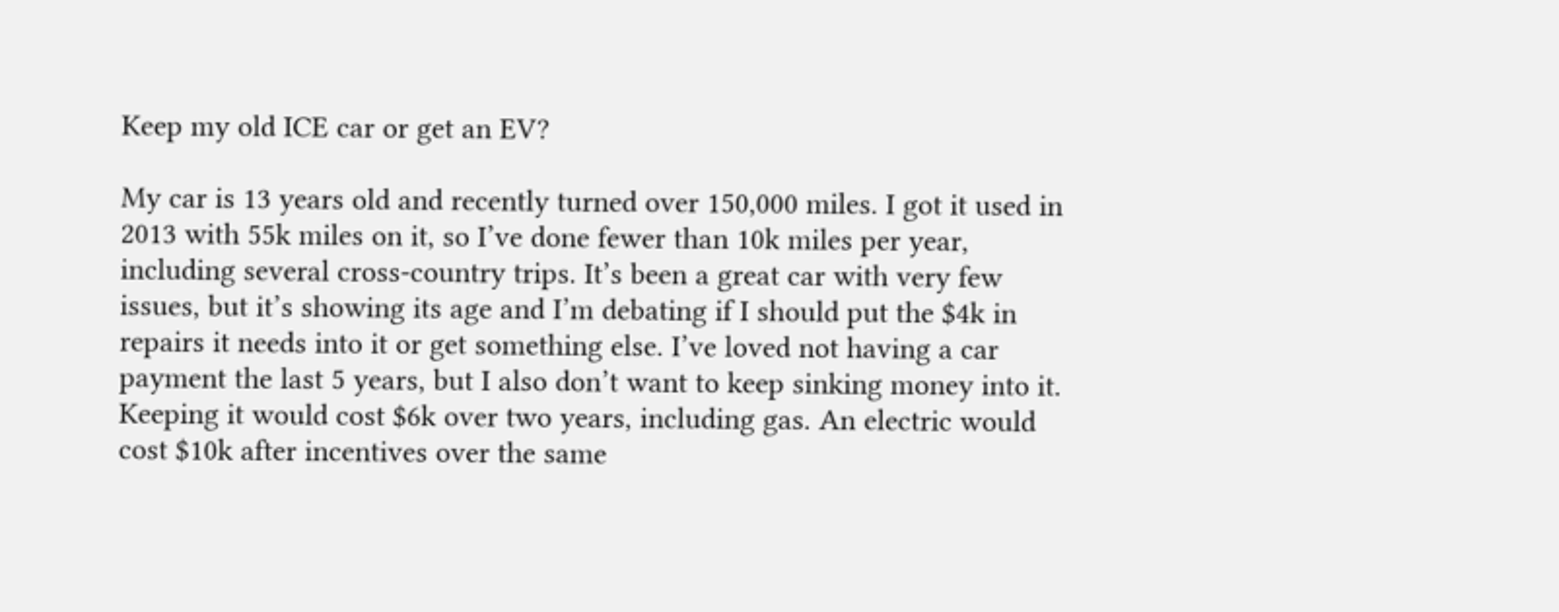Keep my old ICE car or get an EV?

My car is 13 years old and recently turned over 150,000 miles. I got it used in 2013 with 55k miles on it, so I’ve done fewer than 10k miles per year, including several cross-country trips. It’s been a great car with very few issues, but it’s showing its age and I’m debating if I should put the $4k in repairs it needs into it or get something else. I’ve loved not having a car payment the last 5 years, but I also don’t want to keep sinking money into it. Keeping it would cost $6k over two years, including gas. An electric would cost $10k after incentives over the same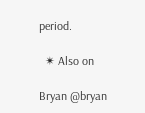period.

  ✴ Also on

Bryan @bryan